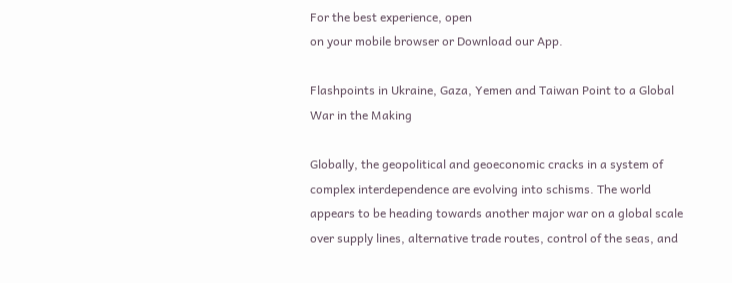For the best experience, open
on your mobile browser or Download our App.

Flashpoints in Ukraine, Gaza, Yemen and Taiwan Point to a Global War in the Making

Globally, the geopolitical and geoeconomic cracks in a system of complex interdependence are evolving into schisms. The world appears to be heading towards another major war on a global scale over supply lines, alternative trade routes, control of the seas, and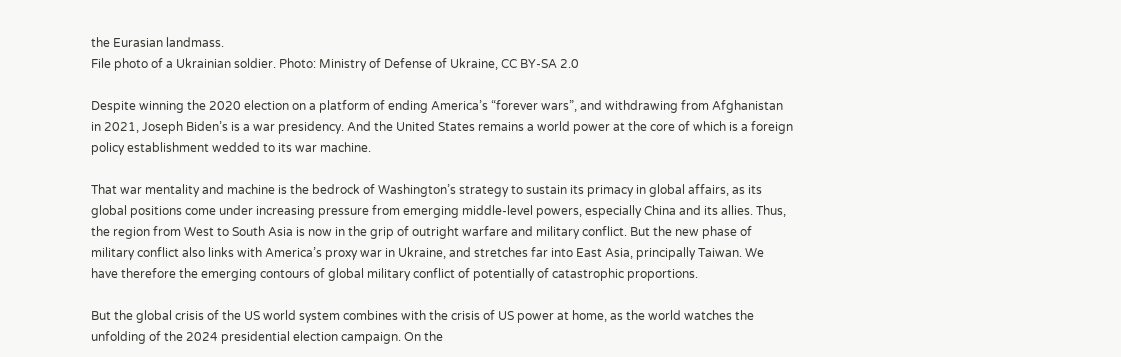the Eurasian landmass.
File photo of a Ukrainian soldier. Photo: Ministry of Defense of Ukraine, CC BY-SA 2.0

Despite winning the 2020 election on a platform of ending America’s “forever wars”, and withdrawing from Afghanistan in 2021, Joseph Biden’s is a war presidency. And the United States remains a world power at the core of which is a foreign policy establishment wedded to its war machine.

That war mentality and machine is the bedrock of Washington’s strategy to sustain its primacy in global affairs, as its global positions come under increasing pressure from emerging middle-level powers, especially China and its allies. Thus, the region from West to South Asia is now in the grip of outright warfare and military conflict. But the new phase of military conflict also links with America’s proxy war in Ukraine, and stretches far into East Asia, principally Taiwan. We have therefore the emerging contours of global military conflict of potentially of catastrophic proportions.

But the global crisis of the US world system combines with the crisis of US power at home, as the world watches the unfolding of the 2024 presidential election campaign. On the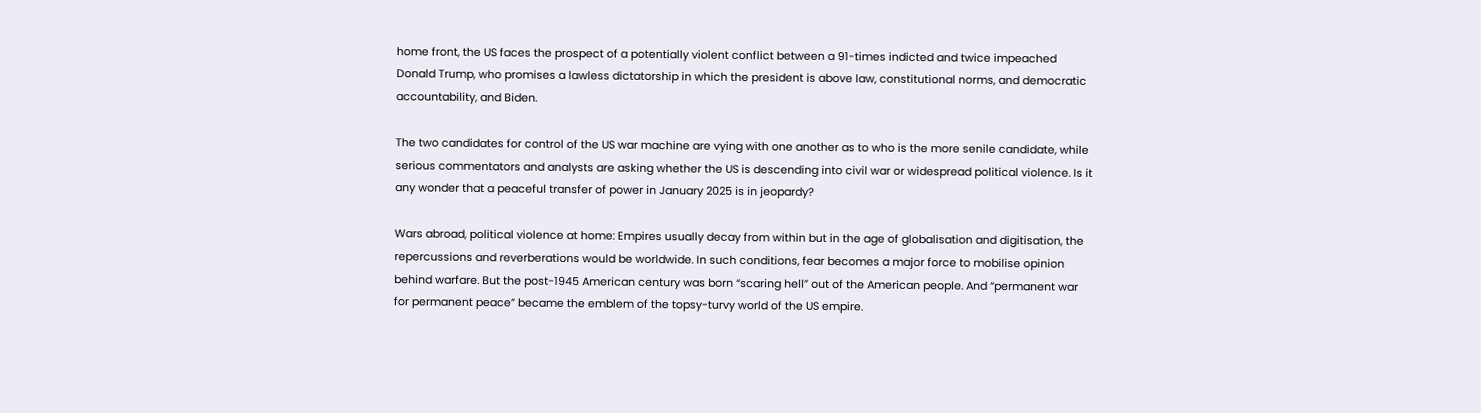home front, the US faces the prospect of a potentially violent conflict between a 91-times indicted and twice impeached Donald Trump, who promises a lawless dictatorship in which the president is above law, constitutional norms, and democratic accountability, and Biden.

The two candidates for control of the US war machine are vying with one another as to who is the more senile candidate, while serious commentators and analysts are asking whether the US is descending into civil war or widespread political violence. Is it any wonder that a peaceful transfer of power in January 2025 is in jeopardy?

Wars abroad, political violence at home: Empires usually decay from within but in the age of globalisation and digitisation, the repercussions and reverberations would be worldwide. In such conditions, fear becomes a major force to mobilise opinion behind warfare. But the post-1945 American century was born “scaring hell” out of the American people. And “permanent war for permanent peace” became the emblem of the topsy-turvy world of the US empire.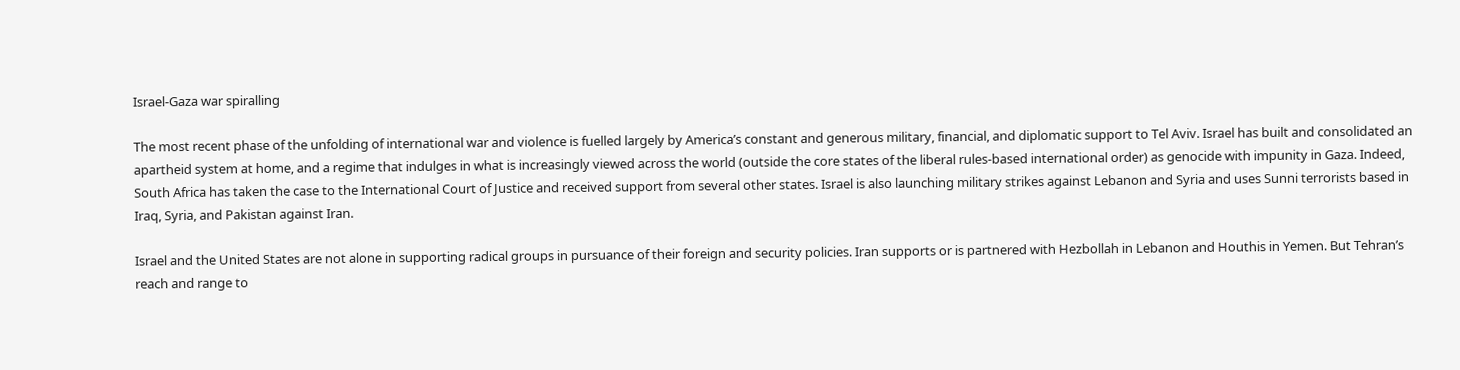Israel-Gaza war spiralling

The most recent phase of the unfolding of international war and violence is fuelled largely by America’s constant and generous military, financial, and diplomatic support to Tel Aviv. Israel has built and consolidated an apartheid system at home, and a regime that indulges in what is increasingly viewed across the world (outside the core states of the liberal rules-based international order) as genocide with impunity in Gaza. Indeed, South Africa has taken the case to the International Court of Justice and received support from several other states. Israel is also launching military strikes against Lebanon and Syria and uses Sunni terrorists based in Iraq, Syria, and Pakistan against Iran.

Israel and the United States are not alone in supporting radical groups in pursuance of their foreign and security policies. Iran supports or is partnered with Hezbollah in Lebanon and Houthis in Yemen. But Tehran’s reach and range to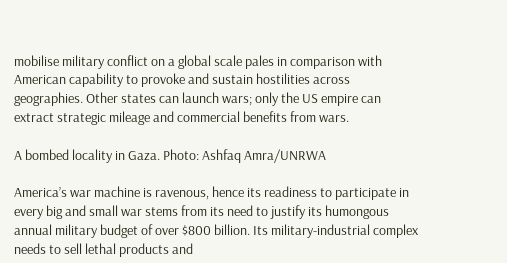mobilise military conflict on a global scale pales in comparison with American capability to provoke and sustain hostilities across geographies. Other states can launch wars; only the US empire can extract strategic mileage and commercial benefits from wars.

A bombed locality in Gaza. Photo: Ashfaq Amra/UNRWA

America’s war machine is ravenous, hence its readiness to participate in every big and small war stems from its need to justify its humongous annual military budget of over $800 billion. Its military-industrial complex needs to sell lethal products and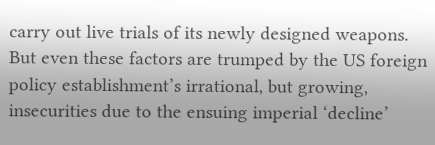carry out live trials of its newly designed weapons. But even these factors are trumped by the US foreign policy establishment’s irrational, but growing, insecurities due to the ensuing imperial ‘decline’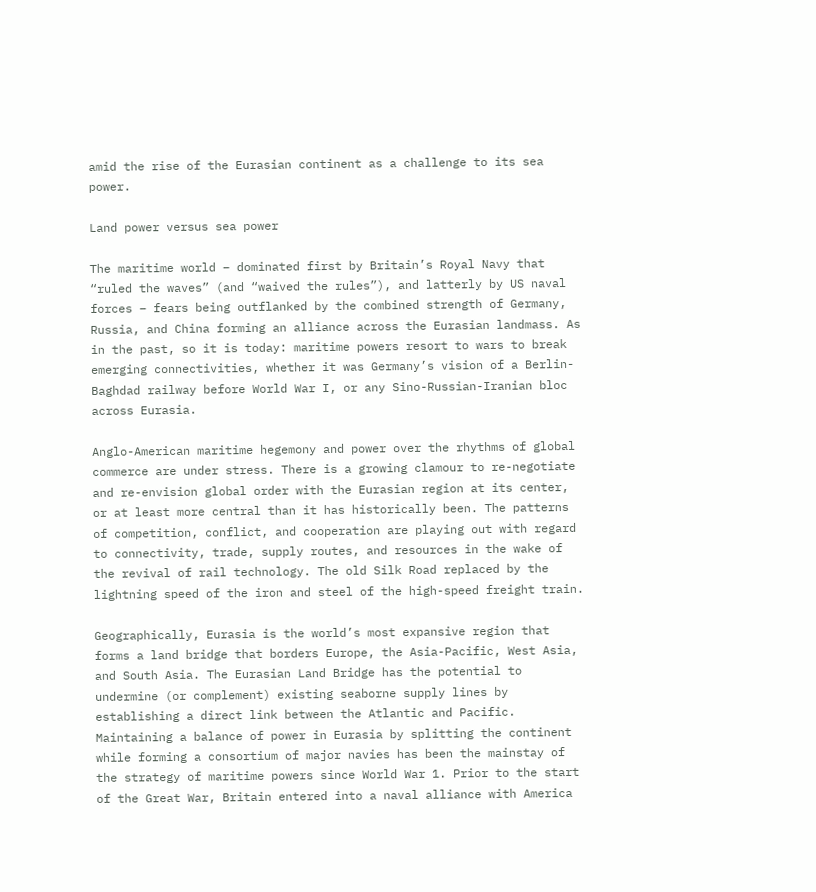amid the rise of the Eurasian continent as a challenge to its sea power.

Land power versus sea power

The maritime world – dominated first by Britain’s Royal Navy that “ruled the waves” (and “waived the rules”), and latterly by US naval forces – fears being outflanked by the combined strength of Germany, Russia, and China forming an alliance across the Eurasian landmass. As in the past, so it is today: maritime powers resort to wars to break emerging connectivities, whether it was Germany’s vision of a Berlin-Baghdad railway before World War I, or any Sino-Russian-Iranian bloc across Eurasia.

Anglo-American maritime hegemony and power over the rhythms of global commerce are under stress. There is a growing clamour to re-negotiate and re-envision global order with the Eurasian region at its center, or at least more central than it has historically been. The patterns of competition, conflict, and cooperation are playing out with regard to connectivity, trade, supply routes, and resources in the wake of the revival of rail technology. The old Silk Road replaced by the lightning speed of the iron and steel of the high-speed freight train.

Geographically, Eurasia is the world’s most expansive region that forms a land bridge that borders Europe, the Asia-Pacific, West Asia, and South Asia. The Eurasian Land Bridge has the potential to undermine (or complement) existing seaborne supply lines by establishing a direct link between the Atlantic and Pacific. Maintaining a balance of power in Eurasia by splitting the continent while forming a consortium of major navies has been the mainstay of the strategy of maritime powers since World War 1. Prior to the start of the Great War, Britain entered into a naval alliance with America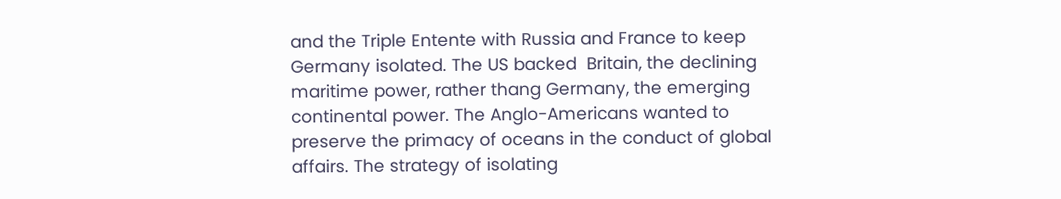and the Triple Entente with Russia and France to keep Germany isolated. The US backed  Britain, the declining maritime power, rather thang Germany, the emerging continental power. The Anglo-Americans wanted to preserve the primacy of oceans in the conduct of global affairs. The strategy of isolating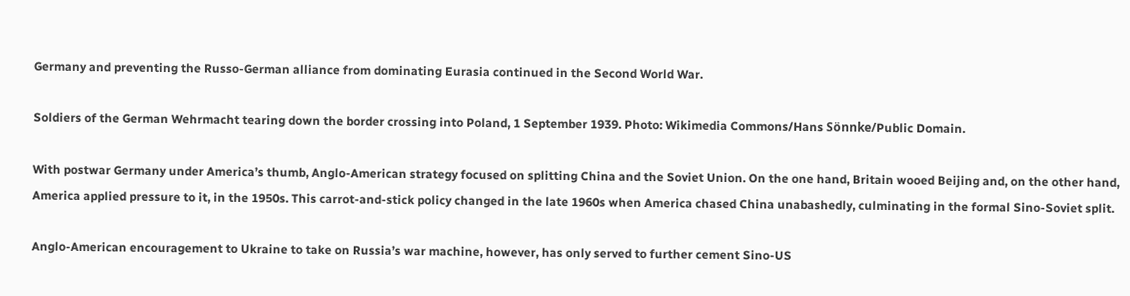Germany and preventing the Russo-German alliance from dominating Eurasia continued in the Second World War.

Soldiers of the German Wehrmacht tearing down the border crossing into Poland, 1 September 1939. Photo: Wikimedia Commons/Hans Sönnke/Public Domain.

With postwar Germany under America’s thumb, Anglo-American strategy focused on splitting China and the Soviet Union. On the one hand, Britain wooed Beijing and, on the other hand, America applied pressure to it, in the 1950s. This carrot-and-stick policy changed in the late 1960s when America chased China unabashedly, culminating in the formal Sino-Soviet split.

Anglo-American encouragement to Ukraine to take on Russia’s war machine, however, has only served to further cement Sino-US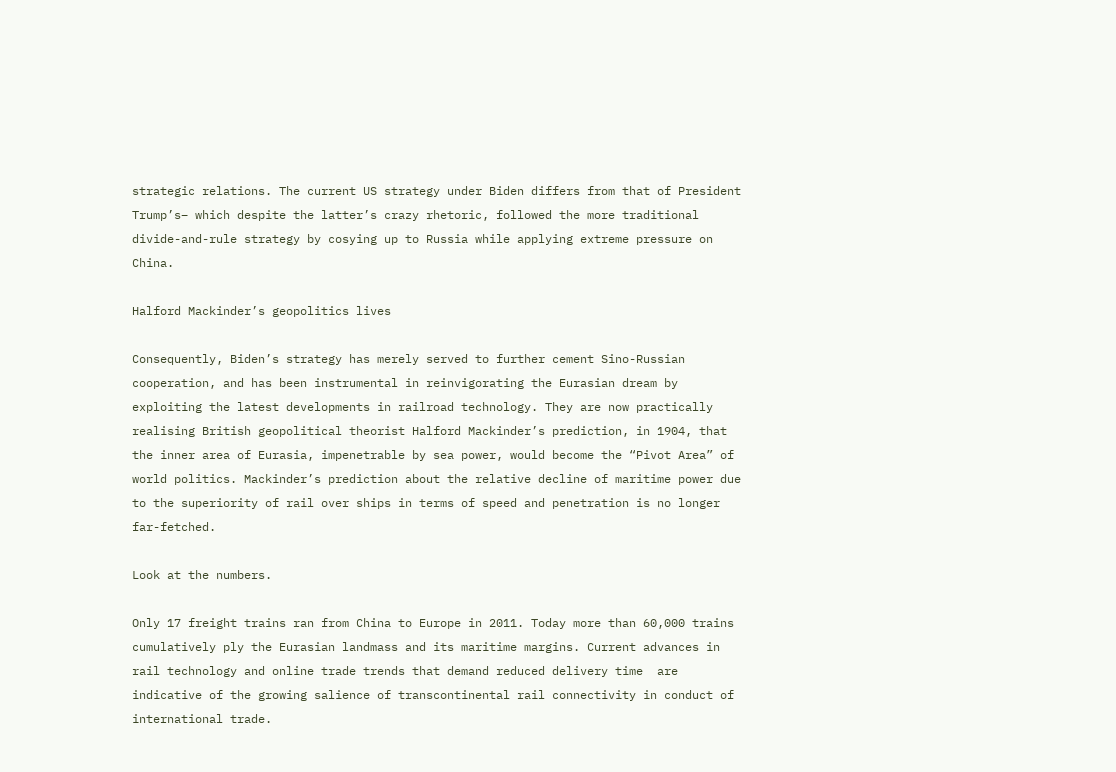strategic relations. The current US strategy under Biden differs from that of President Trump’s– which despite the latter’s crazy rhetoric, followed the more traditional divide-and-rule strategy by cosying up to Russia while applying extreme pressure on China.

Halford Mackinder’s geopolitics lives

Consequently, Biden’s strategy has merely served to further cement Sino-Russian cooperation, and has been instrumental in reinvigorating the Eurasian dream by exploiting the latest developments in railroad technology. They are now practically realising British geopolitical theorist Halford Mackinder’s prediction, in 1904, that the inner area of Eurasia, impenetrable by sea power, would become the “Pivot Area” of world politics. Mackinder’s prediction about the relative decline of maritime power due to the superiority of rail over ships in terms of speed and penetration is no longer far-fetched.

Look at the numbers.

Only 17 freight trains ran from China to Europe in 2011. Today more than 60,000 trains cumulatively ply the Eurasian landmass and its maritime margins. Current advances in rail technology and online trade trends that demand reduced delivery time  are indicative of the growing salience of transcontinental rail connectivity in conduct of international trade.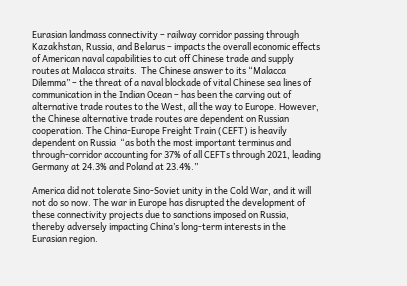Eurasian landmass connectivity – railway corridor passing through Kazakhstan, Russia, and Belarus – impacts the overall economic effects of American naval capabilities to cut off Chinese trade and supply routes at Malacca straits.  The Chinese answer to its “Malacca Dilemma” – the threat of a naval blockade of vital Chinese sea lines of communication in the Indian Ocean – has been the carving out of alternative trade routes to the West, all the way to Europe. However, the Chinese alternative trade routes are dependent on Russian cooperation. The China-Europe Freight Train (CEFT) is heavily dependent on Russia  “as both the most important terminus and through-corridor accounting for 37% of all CEFTs through 2021, leading Germany at 24.3% and Poland at 23.4%.”

America did not tolerate Sino-Soviet unity in the Cold War, and it will not do so now. The war in Europe has disrupted the development of these connectivity projects due to sanctions imposed on Russia, thereby adversely impacting China’s long-term interests in the Eurasian region.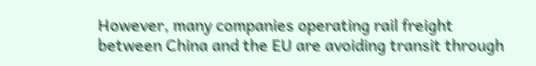However, many companies operating rail freight between China and the EU are avoiding transit through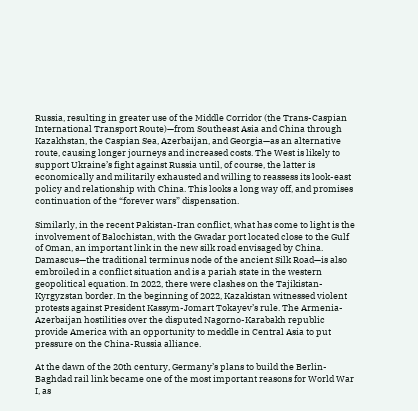Russia, resulting in greater use of the Middle Corridor (the Trans-Caspian International Transport Route)—from Southeast Asia and China through Kazakhstan, the Caspian Sea, Azerbaijan, and Georgia—as an alternative route, causing longer journeys and increased costs. The West is likely to support Ukraine’s fight against Russia until, of course, the latter is economically and militarily exhausted and willing to reassess its look-east policy and relationship with China. This looks a long way off, and promises continuation of the “forever wars” dispensation.

Similarly, in the recent Pakistan-Iran conflict, what has come to light is the involvement of Balochistan, with the Gwadar port located close to the Gulf of Oman, an important link in the new silk road envisaged by China. Damascus—the traditional terminus node of the ancient Silk Road—is also embroiled in a conflict situation and is a pariah state in the western geopolitical equation. In 2022, there were clashes on the Tajikistan-Kyrgyzstan border. In the beginning of 2022, Kazakistan witnessed violent protests against President Kassym-Jomart Tokayev’s rule. The Armenia-Azerbaijan hostilities over the disputed Nagorno-Karabakh republic provide America with an opportunity to meddle in Central Asia to put pressure on the China-Russia alliance.

At the dawn of the 20th century, Germany’s plans to build the Berlin-Baghdad rail link became one of the most important reasons for World War I, as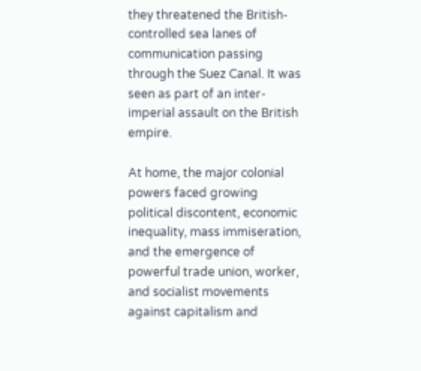they threatened the British-controlled sea lanes of communication passing through the Suez Canal. It was seen as part of an inter-imperial assault on the British empire.

At home, the major colonial powers faced growing political discontent, economic inequality, mass immiseration, and the emergence of powerful trade union, worker, and socialist movements against capitalism and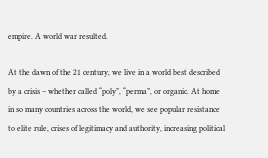empire. A world war resulted.

At the dawn of the 21 century, we live in a world best described by a crisis – whether called “poly”, “perma”, or organic. At home in so many countries across the world, we see popular resistance to elite rule, crises of legitimacy and authority, increasing political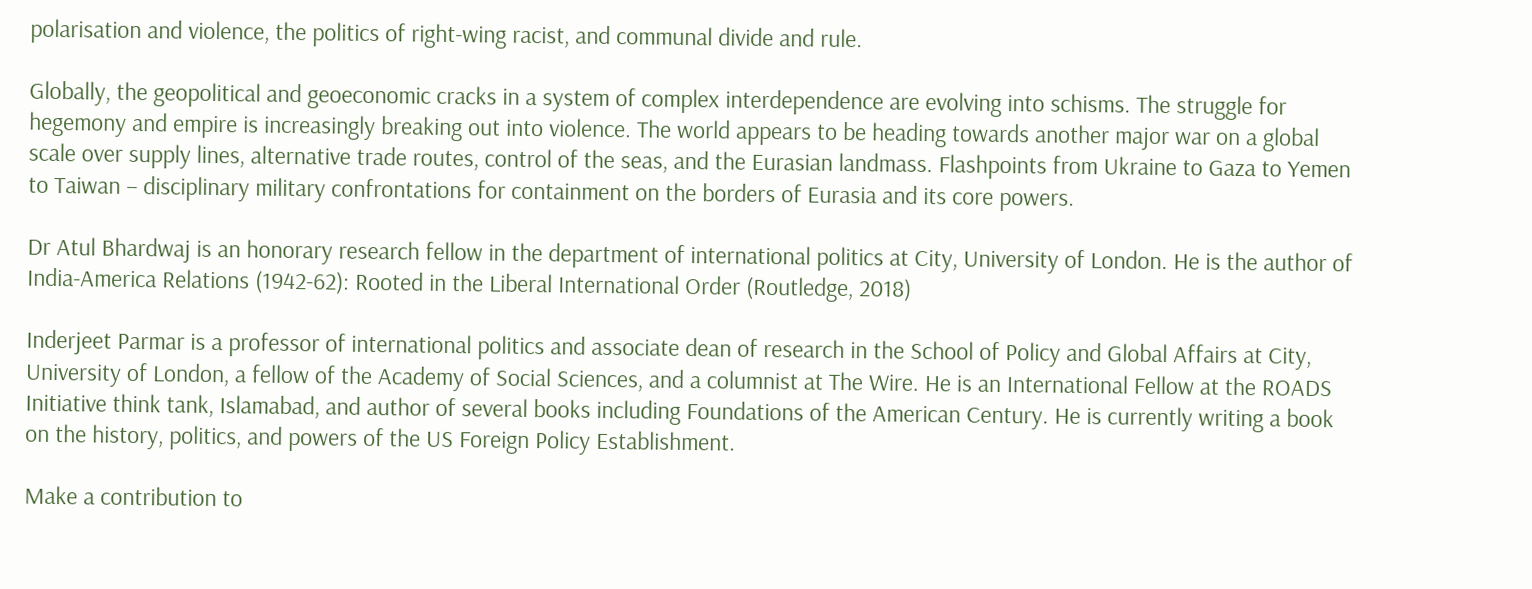polarisation and violence, the politics of right-wing racist, and communal divide and rule.

Globally, the geopolitical and geoeconomic cracks in a system of complex interdependence are evolving into schisms. The struggle for hegemony and empire is increasingly breaking out into violence. The world appears to be heading towards another major war on a global scale over supply lines, alternative trade routes, control of the seas, and the Eurasian landmass. Flashpoints from Ukraine to Gaza to Yemen to Taiwan – disciplinary military confrontations for containment on the borders of Eurasia and its core powers.

Dr Atul Bhardwaj is an honorary research fellow in the department of international politics at City, University of London. He is the author of India-America Relations (1942-62): Rooted in the Liberal International Order (Routledge, 2018)

Inderjeet Parmar is a professor of international politics and associate dean of research in the School of Policy and Global Affairs at City, University of London, a fellow of the Academy of Social Sciences, and a columnist at The Wire. He is an International Fellow at the ROADS Initiative think tank, Islamabad, and author of several books including Foundations of the American Century. He is currently writing a book on the history, politics, and powers of the US Foreign Policy Establishment.

Make a contribution to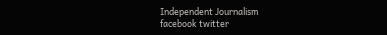Independent Journalism
facebook twitter